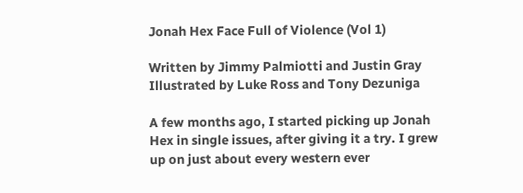Jonah Hex Face Full of Violence (Vol 1)

Written by Jimmy Palmiotti and Justin Gray
Illustrated by Luke Ross and Tony Dezuniga

A few months ago, I started picking up Jonah Hex in single issues, after giving it a try. I grew up on just about every western ever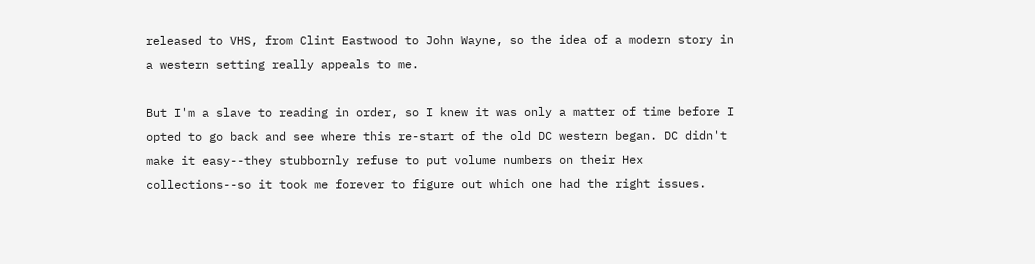released to VHS, from Clint Eastwood to John Wayne, so the idea of a modern story in a western setting really appeals to me.

But I'm a slave to reading in order, so I knew it was only a matter of time before I opted to go back and see where this re-start of the old DC western began. DC didn't make it easy--they stubbornly refuse to put volume numbers on their Hex collections--so it took me forever to figure out which one had the right issues.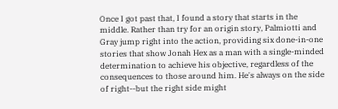Once I got past that, I found a story that starts in the middle. Rather than try for an origin story, Palmiotti and Gray jump right into the action, providing six done-in-one stories that show Jonah Hex as a man with a single-minded determination to achieve his objective, regardless of the consequences to those around him. He's always on the side of right--but the right side might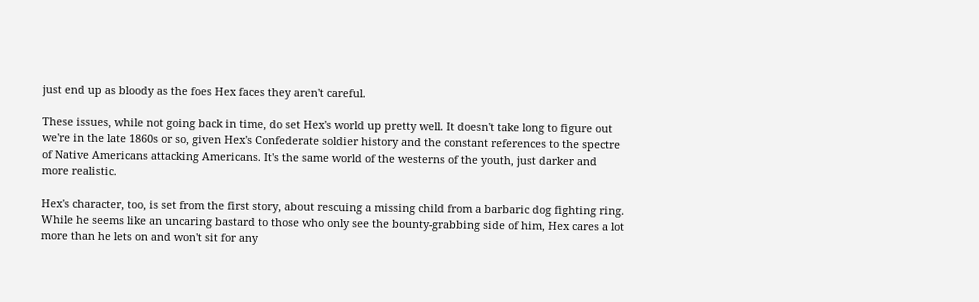just end up as bloody as the foes Hex faces they aren't careful.

These issues, while not going back in time, do set Hex's world up pretty well. It doesn't take long to figure out we're in the late 1860s or so, given Hex's Confederate soldier history and the constant references to the spectre of Native Americans attacking Americans. It's the same world of the westerns of the youth, just darker and more realistic.

Hex's character, too, is set from the first story, about rescuing a missing child from a barbaric dog fighting ring. While he seems like an uncaring bastard to those who only see the bounty-grabbing side of him, Hex cares a lot more than he lets on and won't sit for any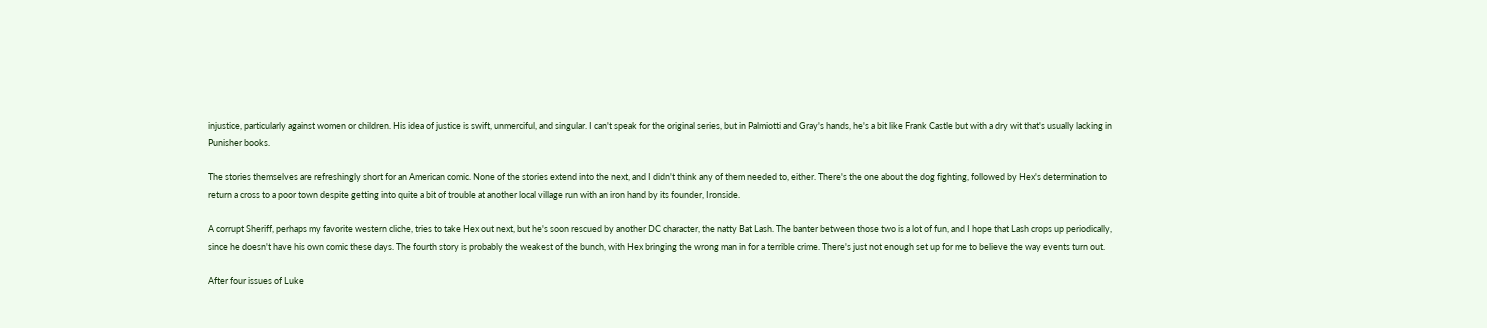injustice, particularly against women or children. His idea of justice is swift, unmerciful, and singular. I can't speak for the original series, but in Palmiotti and Gray's hands, he's a bit like Frank Castle but with a dry wit that's usually lacking in Punisher books.

The stories themselves are refreshingly short for an American comic. None of the stories extend into the next, and I didn't think any of them needed to, either. There's the one about the dog fighting, followed by Hex's determination to return a cross to a poor town despite getting into quite a bit of trouble at another local village run with an iron hand by its founder, Ironside.

A corrupt Sheriff, perhaps my favorite western cliche, tries to take Hex out next, but he's soon rescued by another DC character, the natty Bat Lash. The banter between those two is a lot of fun, and I hope that Lash crops up periodically, since he doesn't have his own comic these days. The fourth story is probably the weakest of the bunch, with Hex bringing the wrong man in for a terrible crime. There's just not enough set up for me to believe the way events turn out.

After four issues of Luke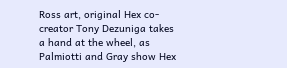Ross art, original Hex co-creator Tony Dezuniga takes a hand at the wheel, as Palmiotti and Gray show Hex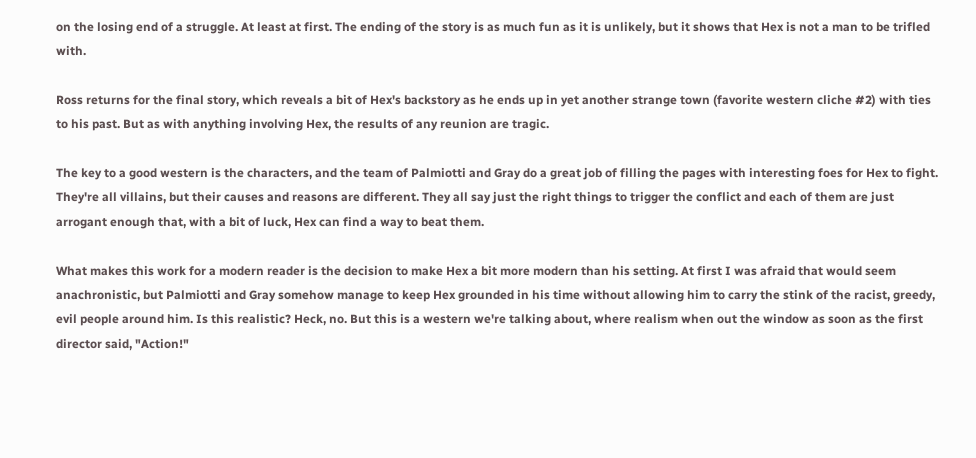on the losing end of a struggle. At least at first. The ending of the story is as much fun as it is unlikely, but it shows that Hex is not a man to be trifled with.

Ross returns for the final story, which reveals a bit of Hex's backstory as he ends up in yet another strange town (favorite western cliche #2) with ties to his past. But as with anything involving Hex, the results of any reunion are tragic.

The key to a good western is the characters, and the team of Palmiotti and Gray do a great job of filling the pages with interesting foes for Hex to fight. They're all villains, but their causes and reasons are different. They all say just the right things to trigger the conflict and each of them are just arrogant enough that, with a bit of luck, Hex can find a way to beat them.

What makes this work for a modern reader is the decision to make Hex a bit more modern than his setting. At first I was afraid that would seem anachronistic, but Palmiotti and Gray somehow manage to keep Hex grounded in his time without allowing him to carry the stink of the racist, greedy, evil people around him. Is this realistic? Heck, no. But this is a western we're talking about, where realism when out the window as soon as the first director said, "Action!"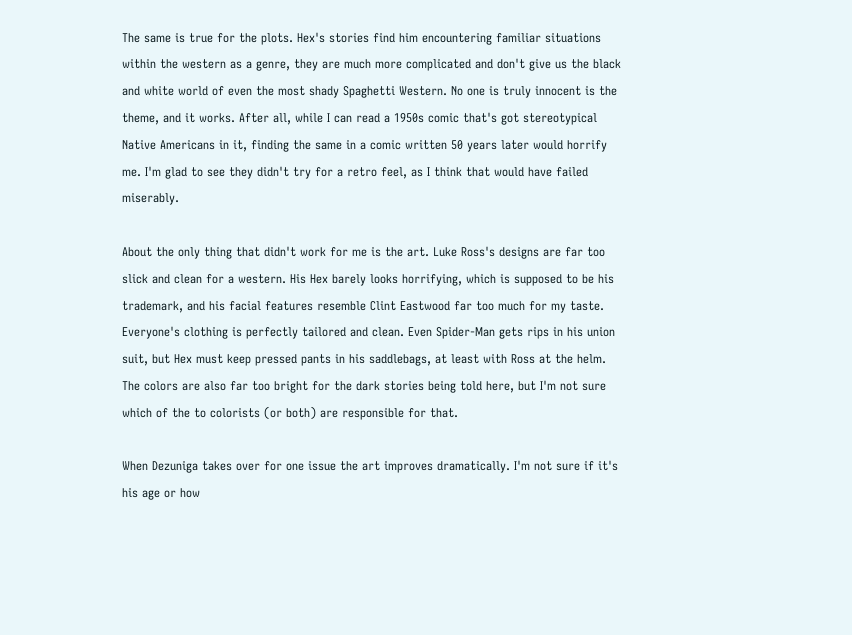The same is true for the plots. Hex's stories find him encountering familiar situations within the western as a genre, they are much more complicated and don't give us the black and white world of even the most shady Spaghetti Western. No one is truly innocent is the theme, and it works. After all, while I can read a 1950s comic that's got stereotypical Native Americans in it, finding the same in a comic written 50 years later would horrify me. I'm glad to see they didn't try for a retro feel, as I think that would have failed miserably.

About the only thing that didn't work for me is the art. Luke Ross's designs are far too slick and clean for a western. His Hex barely looks horrifying, which is supposed to be his trademark, and his facial features resemble Clint Eastwood far too much for my taste. Everyone's clothing is perfectly tailored and clean. Even Spider-Man gets rips in his union suit, but Hex must keep pressed pants in his saddlebags, at least with Ross at the helm. The colors are also far too bright for the dark stories being told here, but I'm not sure which of the to colorists (or both) are responsible for that.

When Dezuniga takes over for one issue the art improves dramatically. I'm not sure if it's his age or how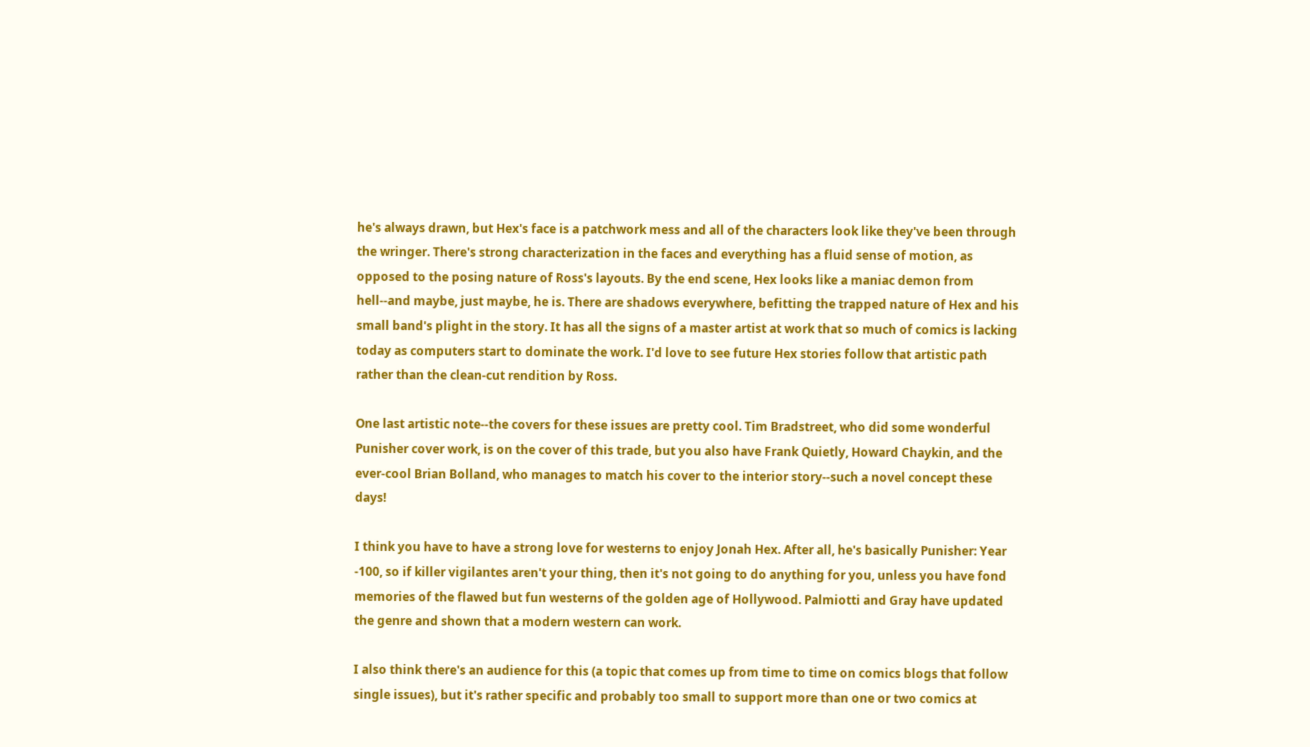he's always drawn, but Hex's face is a patchwork mess and all of the characters look like they've been through the wringer. There's strong characterization in the faces and everything has a fluid sense of motion, as opposed to the posing nature of Ross's layouts. By the end scene, Hex looks like a maniac demon from hell--and maybe, just maybe, he is. There are shadows everywhere, befitting the trapped nature of Hex and his small band's plight in the story. It has all the signs of a master artist at work that so much of comics is lacking today as computers start to dominate the work. I'd love to see future Hex stories follow that artistic path rather than the clean-cut rendition by Ross.

One last artistic note--the covers for these issues are pretty cool. Tim Bradstreet, who did some wonderful Punisher cover work, is on the cover of this trade, but you also have Frank Quietly, Howard Chaykin, and the ever-cool Brian Bolland, who manages to match his cover to the interior story--such a novel concept these days!

I think you have to have a strong love for westerns to enjoy Jonah Hex. After all, he's basically Punisher: Year -100, so if killer vigilantes aren't your thing, then it's not going to do anything for you, unless you have fond memories of the flawed but fun westerns of the golden age of Hollywood. Palmiotti and Gray have updated the genre and shown that a modern western can work.

I also think there's an audience for this (a topic that comes up from time to time on comics blogs that follow single issues), but it's rather specific and probably too small to support more than one or two comics at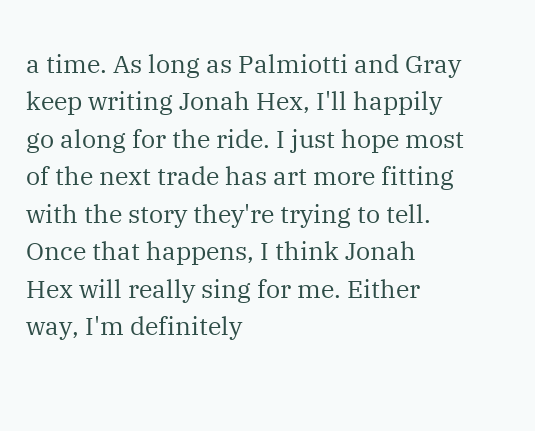a time. As long as Palmiotti and Gray keep writing Jonah Hex, I'll happily go along for the ride. I just hope most of the next trade has art more fitting with the story they're trying to tell. Once that happens, I think Jonah Hex will really sing for me. Either way, I'm definitely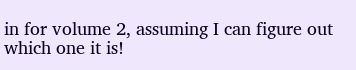in for volume 2, assuming I can figure out which one it is!